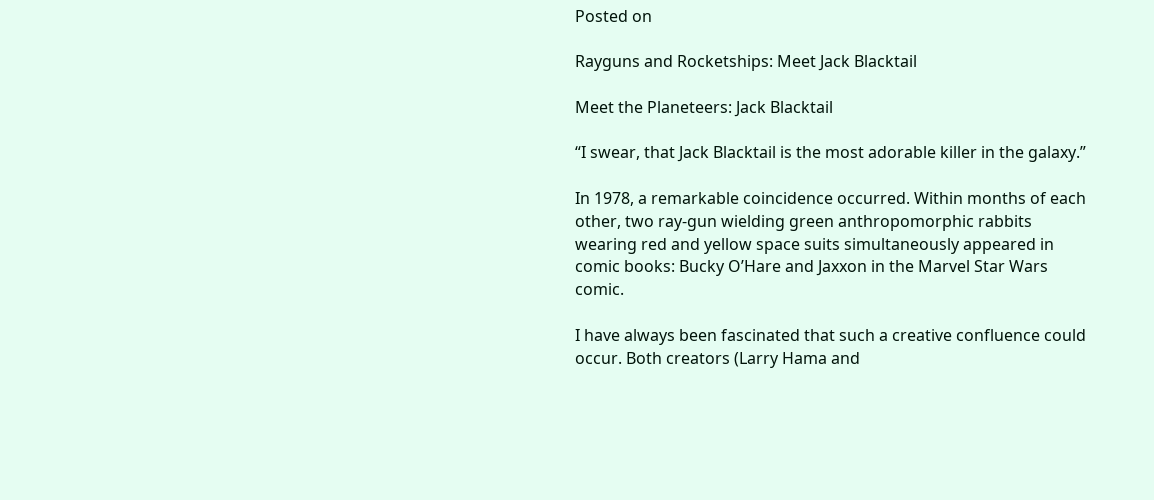Posted on

Rayguns and Rocketships: Meet Jack Blacktail

Meet the Planeteers: Jack Blacktail

“I swear, that Jack Blacktail is the most adorable killer in the galaxy.”

In 1978, a remarkable coincidence occurred. Within months of each other, two ray-gun wielding green anthropomorphic rabbits wearing red and yellow space suits simultaneously appeared in comic books: Bucky O’Hare and Jaxxon in the Marvel Star Wars comic.

I have always been fascinated that such a creative confluence could occur. Both creators (Larry Hama and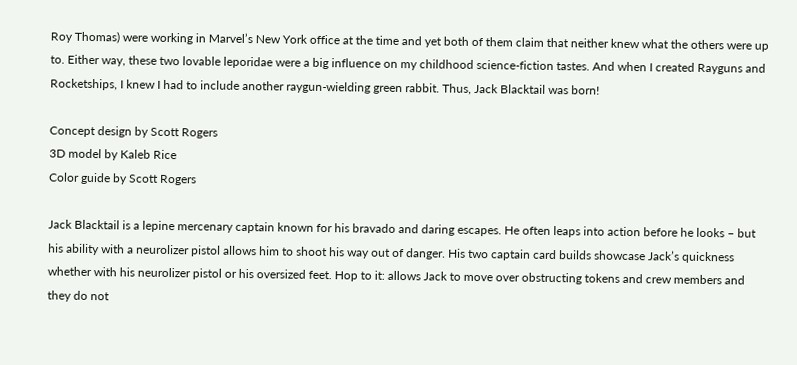Roy Thomas) were working in Marvel’s New York office at the time and yet both of them claim that neither knew what the others were up to. Either way, these two lovable leporidae were a big influence on my childhood science-fiction tastes. And when I created Rayguns and Rocketships, I knew I had to include another raygun-wielding green rabbit. Thus, Jack Blacktail was born!

Concept design by Scott Rogers
3D model by Kaleb Rice
Color guide by Scott Rogers

Jack Blacktail is a lepine mercenary captain known for his bravado and daring escapes. He often leaps into action before he looks – but his ability with a neurolizer pistol allows him to shoot his way out of danger. His two captain card builds showcase Jack’s quickness whether with his neurolizer pistol or his oversized feet. Hop to it: allows Jack to move over obstructing tokens and crew members and they do not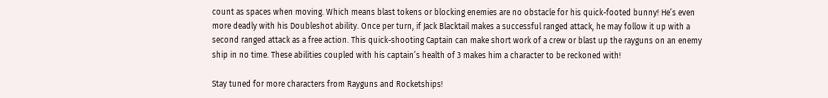count as spaces when moving. Which means blast tokens or blocking enemies are no obstacle for his quick-footed bunny! He’s even more deadly with his Doubleshot ability. Once per turn, if Jack Blacktail makes a successful ranged attack, he may follow it up with a second ranged attack as a free action. This quick-shooting Captain can make short work of a crew or blast up the rayguns on an enemy ship in no time. These abilities coupled with his captain’s health of 3 makes him a character to be reckoned with!

Stay tuned for more characters from Rayguns and Rocketships!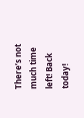There’s not much time left! Back today!